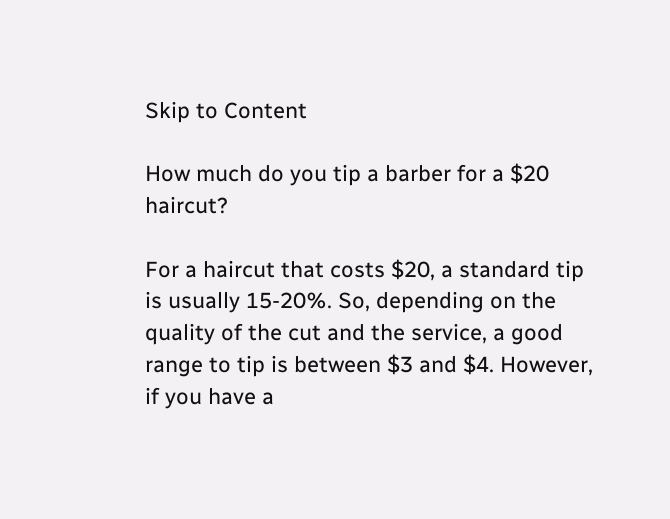Skip to Content

How much do you tip a barber for a $20 haircut?

For a haircut that costs $20, a standard tip is usually 15-20%. So, depending on the quality of the cut and the service, a good range to tip is between $3 and $4. However, if you have a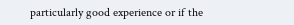particularly good experience or if the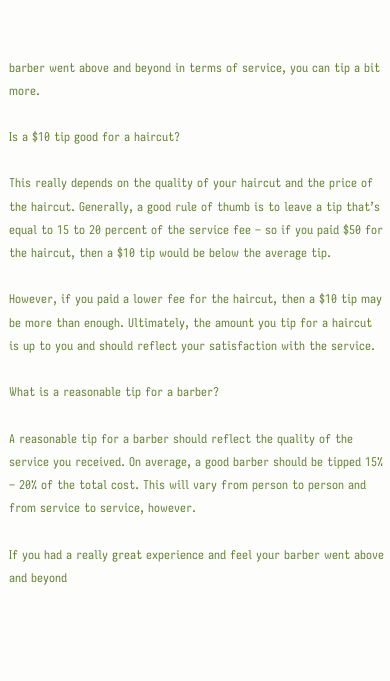barber went above and beyond in terms of service, you can tip a bit more.

Is a $10 tip good for a haircut?

This really depends on the quality of your haircut and the price of the haircut. Generally, a good rule of thumb is to leave a tip that’s equal to 15 to 20 percent of the service fee – so if you paid $50 for the haircut, then a $10 tip would be below the average tip.

However, if you paid a lower fee for the haircut, then a $10 tip may be more than enough. Ultimately, the amount you tip for a haircut is up to you and should reflect your satisfaction with the service.

What is a reasonable tip for a barber?

A reasonable tip for a barber should reflect the quality of the service you received. On average, a good barber should be tipped 15% – 20% of the total cost. This will vary from person to person and from service to service, however.

If you had a really great experience and feel your barber went above and beyond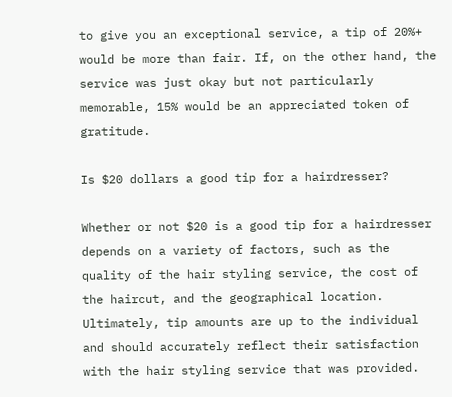to give you an exceptional service, a tip of 20%+ would be more than fair. If, on the other hand, the service was just okay but not particularly memorable, 15% would be an appreciated token of gratitude.

Is $20 dollars a good tip for a hairdresser?

Whether or not $20 is a good tip for a hairdresser depends on a variety of factors, such as the quality of the hair styling service, the cost of the haircut, and the geographical location. Ultimately, tip amounts are up to the individual and should accurately reflect their satisfaction with the hair styling service that was provided.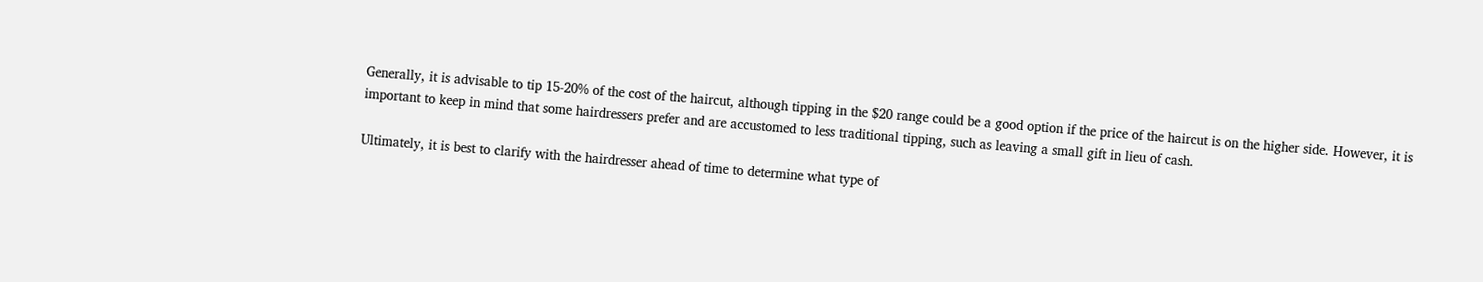Generally, it is advisable to tip 15-20% of the cost of the haircut, although tipping in the $20 range could be a good option if the price of the haircut is on the higher side. However, it is important to keep in mind that some hairdressers prefer and are accustomed to less traditional tipping, such as leaving a small gift in lieu of cash.

Ultimately, it is best to clarify with the hairdresser ahead of time to determine what type of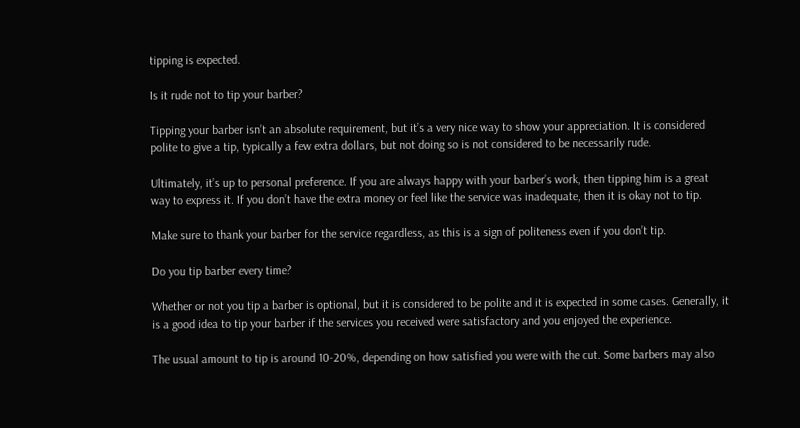tipping is expected.

Is it rude not to tip your barber?

Tipping your barber isn’t an absolute requirement, but it’s a very nice way to show your appreciation. It is considered polite to give a tip, typically a few extra dollars, but not doing so is not considered to be necessarily rude.

Ultimately, it’s up to personal preference. If you are always happy with your barber’s work, then tipping him is a great way to express it. If you don’t have the extra money or feel like the service was inadequate, then it is okay not to tip.

Make sure to thank your barber for the service regardless, as this is a sign of politeness even if you don’t tip.

Do you tip barber every time?

Whether or not you tip a barber is optional, but it is considered to be polite and it is expected in some cases. Generally, it is a good idea to tip your barber if the services you received were satisfactory and you enjoyed the experience.

The usual amount to tip is around 10-20%, depending on how satisfied you were with the cut. Some barbers may also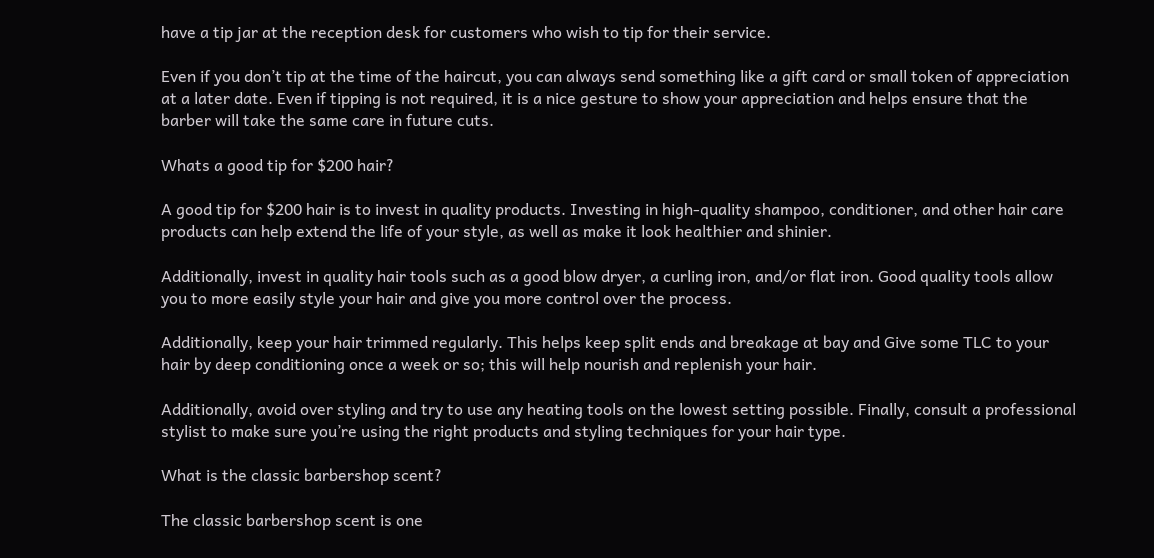have a tip jar at the reception desk for customers who wish to tip for their service.

Even if you don’t tip at the time of the haircut, you can always send something like a gift card or small token of appreciation at a later date. Even if tipping is not required, it is a nice gesture to show your appreciation and helps ensure that the barber will take the same care in future cuts.

Whats a good tip for $200 hair?

A good tip for $200 hair is to invest in quality products. Investing in high-quality shampoo, conditioner, and other hair care products can help extend the life of your style, as well as make it look healthier and shinier.

Additionally, invest in quality hair tools such as a good blow dryer, a curling iron, and/or flat iron. Good quality tools allow you to more easily style your hair and give you more control over the process.

Additionally, keep your hair trimmed regularly. This helps keep split ends and breakage at bay and Give some TLC to your hair by deep conditioning once a week or so; this will help nourish and replenish your hair.

Additionally, avoid over styling and try to use any heating tools on the lowest setting possible. Finally, consult a professional stylist to make sure you’re using the right products and styling techniques for your hair type.

What is the classic barbershop scent?

The classic barbershop scent is one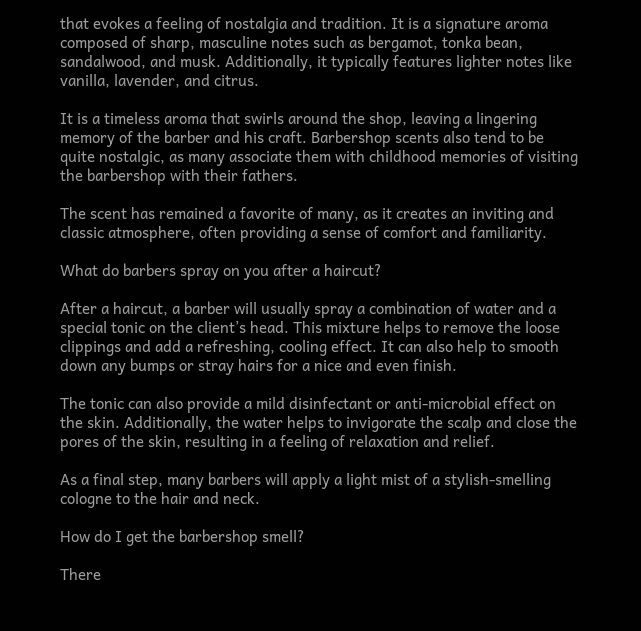that evokes a feeling of nostalgia and tradition. It is a signature aroma composed of sharp, masculine notes such as bergamot, tonka bean, sandalwood, and musk. Additionally, it typically features lighter notes like vanilla, lavender, and citrus.

It is a timeless aroma that swirls around the shop, leaving a lingering memory of the barber and his craft. Barbershop scents also tend to be quite nostalgic, as many associate them with childhood memories of visiting the barbershop with their fathers.

The scent has remained a favorite of many, as it creates an inviting and classic atmosphere, often providing a sense of comfort and familiarity.

What do barbers spray on you after a haircut?

After a haircut, a barber will usually spray a combination of water and a special tonic on the client’s head. This mixture helps to remove the loose clippings and add a refreshing, cooling effect. It can also help to smooth down any bumps or stray hairs for a nice and even finish.

The tonic can also provide a mild disinfectant or anti-microbial effect on the skin. Additionally, the water helps to invigorate the scalp and close the pores of the skin, resulting in a feeling of relaxation and relief.

As a final step, many barbers will apply a light mist of a stylish-smelling cologne to the hair and neck.

How do I get the barbershop smell?

There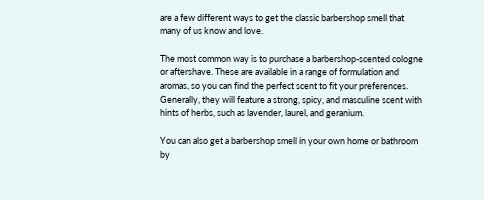are a few different ways to get the classic barbershop smell that many of us know and love.

The most common way is to purchase a barbershop-scented cologne or aftershave. These are available in a range of formulation and aromas, so you can find the perfect scent to fit your preferences. Generally, they will feature a strong, spicy, and masculine scent with hints of herbs, such as lavender, laurel, and geranium.

You can also get a barbershop smell in your own home or bathroom by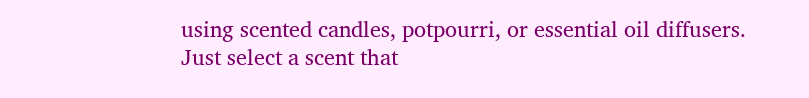using scented candles, potpourri, or essential oil diffusers. Just select a scent that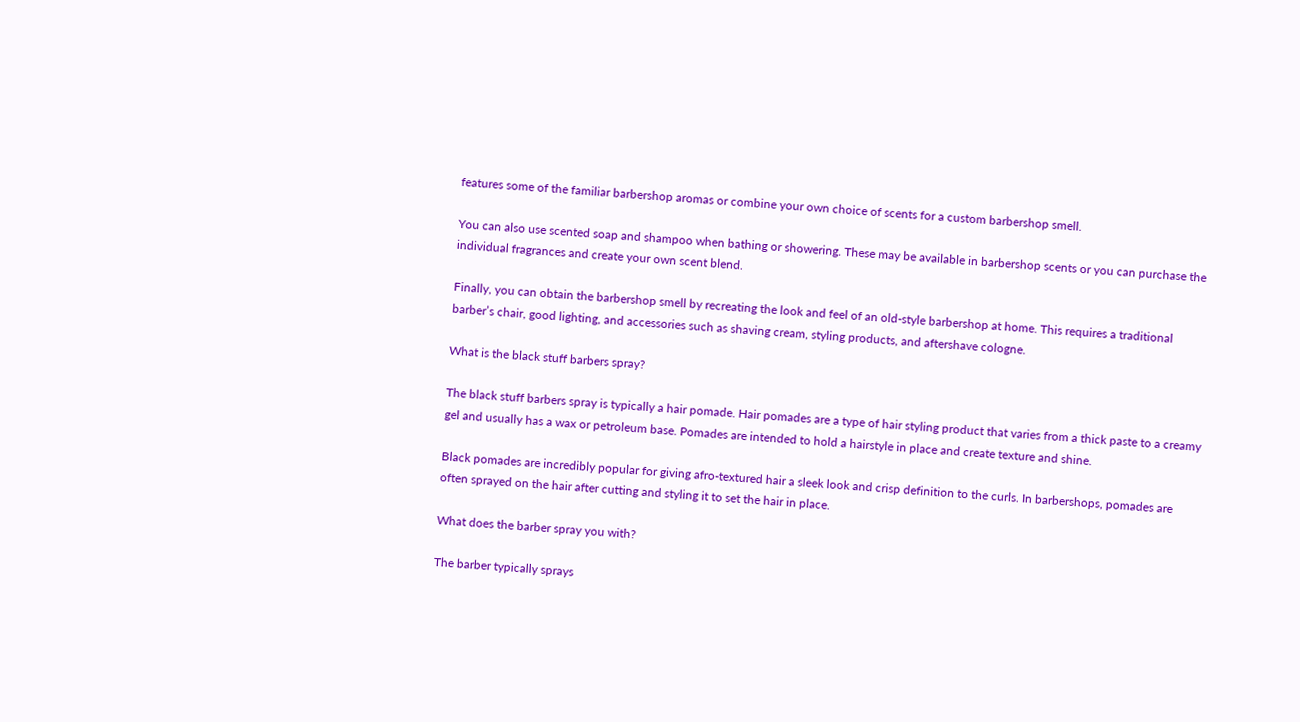features some of the familiar barbershop aromas or combine your own choice of scents for a custom barbershop smell.

You can also use scented soap and shampoo when bathing or showering. These may be available in barbershop scents or you can purchase the individual fragrances and create your own scent blend.

Finally, you can obtain the barbershop smell by recreating the look and feel of an old-style barbershop at home. This requires a traditional barber’s chair, good lighting, and accessories such as shaving cream, styling products, and aftershave cologne.

What is the black stuff barbers spray?

The black stuff barbers spray is typically a hair pomade. Hair pomades are a type of hair styling product that varies from a thick paste to a creamy gel and usually has a wax or petroleum base. Pomades are intended to hold a hairstyle in place and create texture and shine.

Black pomades are incredibly popular for giving afro-textured hair a sleek look and crisp definition to the curls. In barbershops, pomades are often sprayed on the hair after cutting and styling it to set the hair in place.

What does the barber spray you with?

The barber typically sprays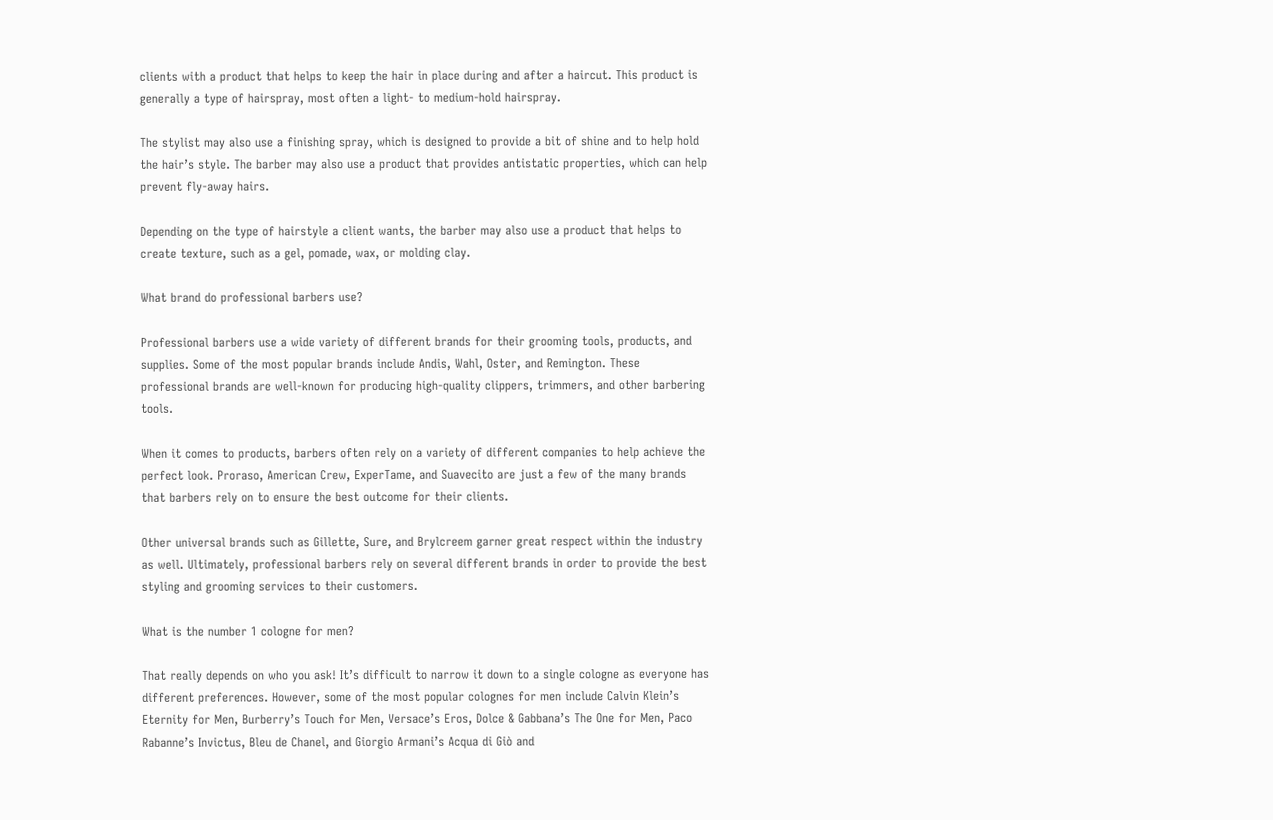clients with a product that helps to keep the hair in place during and after a haircut. This product is generally a type of hairspray, most often a light- to medium-hold hairspray.

The stylist may also use a finishing spray, which is designed to provide a bit of shine and to help hold the hair’s style. The barber may also use a product that provides antistatic properties, which can help prevent fly-away hairs.

Depending on the type of hairstyle a client wants, the barber may also use a product that helps to create texture, such as a gel, pomade, wax, or molding clay.

What brand do professional barbers use?

Professional barbers use a wide variety of different brands for their grooming tools, products, and supplies. Some of the most popular brands include Andis, Wahl, Oster, and Remington. These professional brands are well-known for producing high-quality clippers, trimmers, and other barbering tools.

When it comes to products, barbers often rely on a variety of different companies to help achieve the perfect look. Proraso, American Crew, ExperTame, and Suavecito are just a few of the many brands that barbers rely on to ensure the best outcome for their clients.

Other universal brands such as Gillette, Sure, and Brylcreem garner great respect within the industry as well. Ultimately, professional barbers rely on several different brands in order to provide the best styling and grooming services to their customers.

What is the number 1 cologne for men?

That really depends on who you ask! It’s difficult to narrow it down to a single cologne as everyone has different preferences. However, some of the most popular colognes for men include Calvin Klein’s Eternity for Men, Burberry’s Touch for Men, Versace’s Eros, Dolce & Gabbana’s The One for Men, Paco Rabanne’s Invictus, Bleu de Chanel, and Giorgio Armani’s Acqua di Giò and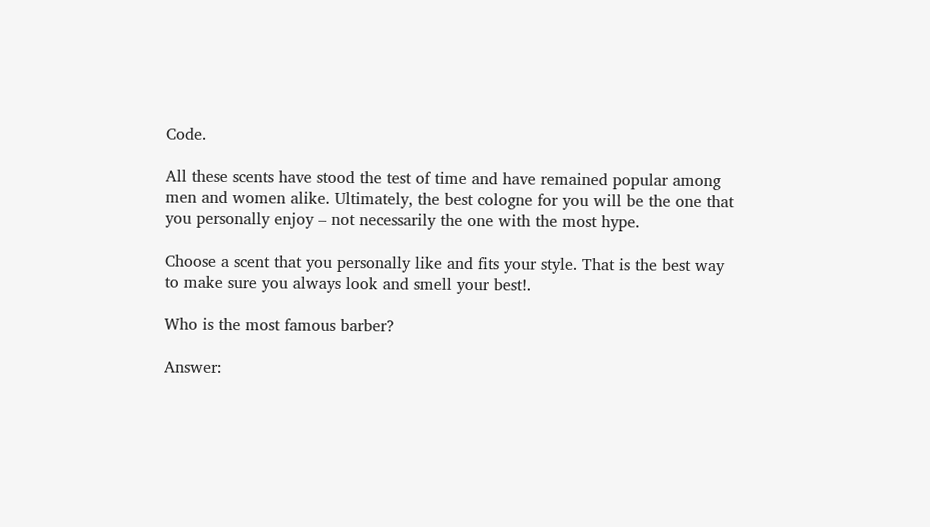Code.

All these scents have stood the test of time and have remained popular among men and women alike. Ultimately, the best cologne for you will be the one that you personally enjoy – not necessarily the one with the most hype.

Choose a scent that you personally like and fits your style. That is the best way to make sure you always look and smell your best!.

Who is the most famous barber?

Answer: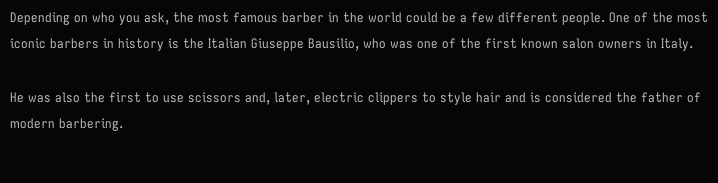Depending on who you ask, the most famous barber in the world could be a few different people. One of the most iconic barbers in history is the Italian Giuseppe Bausilio, who was one of the first known salon owners in Italy.

He was also the first to use scissors and, later, electric clippers to style hair and is considered the father of modern barbering.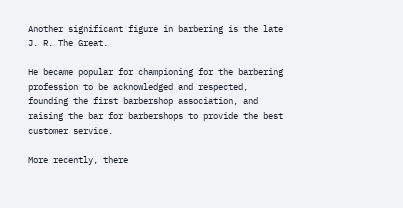Another significant figure in barbering is the late J. R. The Great.

He became popular for championing for the barbering profession to be acknowledged and respected, founding the first barbershop association, and raising the bar for barbershops to provide the best customer service.

More recently, there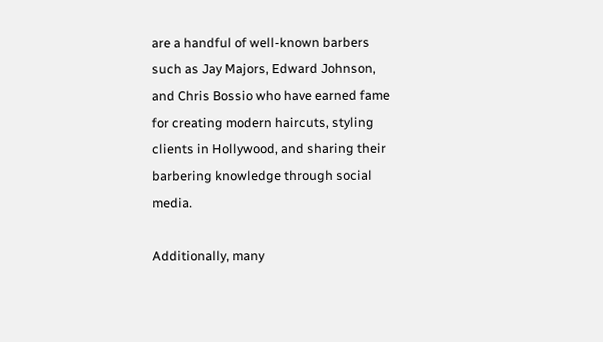are a handful of well-known barbers such as Jay Majors, Edward Johnson, and Chris Bossio who have earned fame for creating modern haircuts, styling clients in Hollywood, and sharing their barbering knowledge through social media.

Additionally, many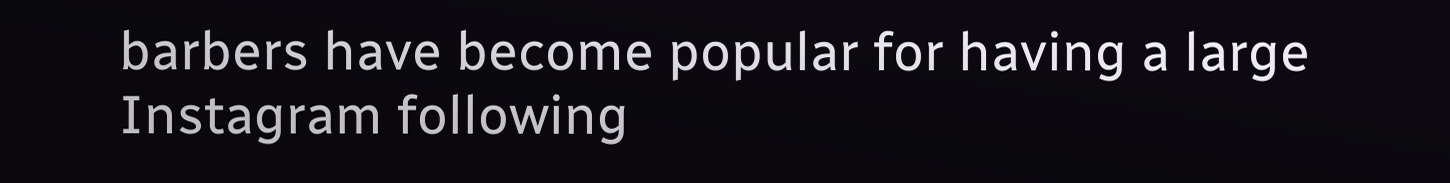barbers have become popular for having a large Instagram following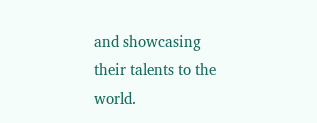and showcasing their talents to the world.